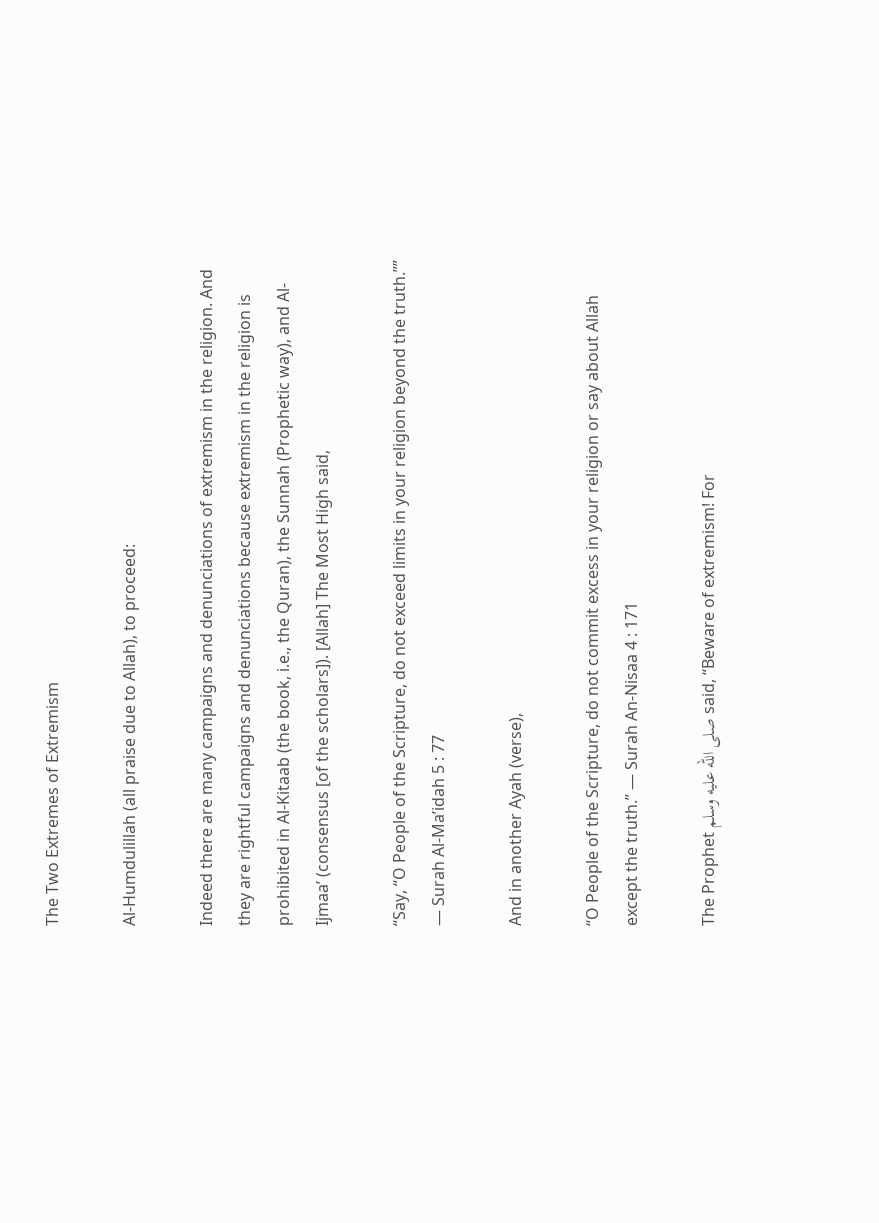The Two Extremes of Extremism

Al-Humdulillah (all praise due to Allah), to proceed:

Indeed there are many campaigns and denunciations of extremism in the religion. And they are rightful campaigns and denunciations because extremism in the religion is prohibited in Al-Kitaab (the book, i.e., the Quran), the Sunnah (Prophetic way), and Al-Ijmaa’ (consensus [of the scholars]). [Allah] The Most High said,

“Say, “O People of the Scripture, do not exceed limits in your religion beyond the truth.”” — Surah Al-Ma’idah 5 : 77

And in another Ayah (verse),

“O People of the Scripture, do not commit excess in your religion or say about Allah except the truth.” — Surah An-Nisaa 4 : 171

The Prophet صلى الله عليه وسلم said, “Beware of extremism! For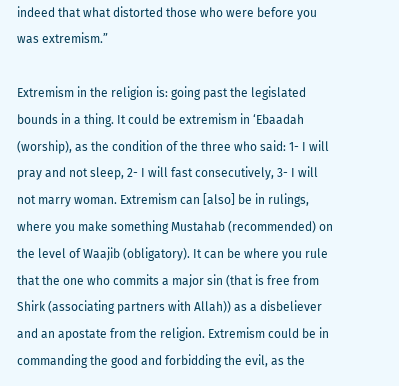indeed that what distorted those who were before you was extremism.”

Extremism in the religion is: going past the legislated bounds in a thing. It could be extremism in ‘Ebaadah (worship), as the condition of the three who said: 1- I will pray and not sleep, 2- I will fast consecutively, 3- I will not marry woman. Extremism can [also] be in rulings, where you make something Mustahab (recommended) on the level of Waajib (obligatory). It can be where you rule that the one who commits a major sin (that is free from Shirk (associating partners with Allah)) as a disbeliever and an apostate from the religion. Extremism could be in commanding the good and forbidding the evil, as the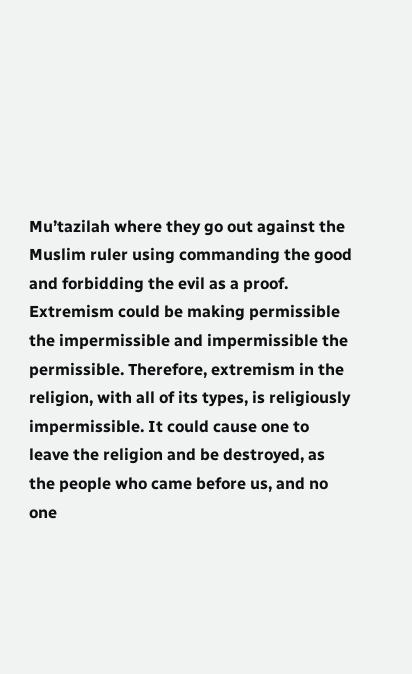Mu’tazilah where they go out against the Muslim ruler using commanding the good and forbidding the evil as a proof. Extremism could be making permissible the impermissible and impermissible the permissible. Therefore, extremism in the religion, with all of its types, is religiously impermissible. It could cause one to leave the religion and be destroyed, as the people who came before us, and no one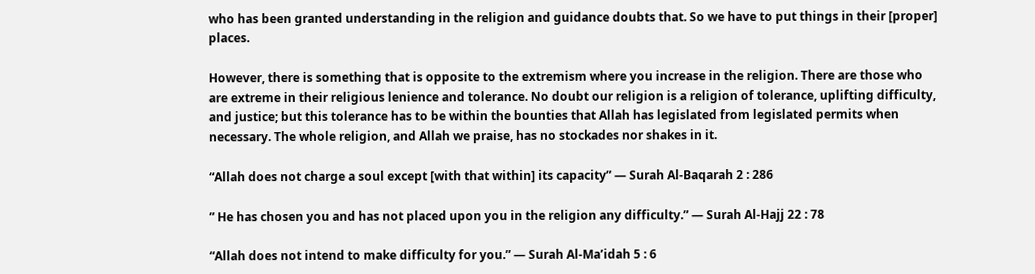who has been granted understanding in the religion and guidance doubts that. So we have to put things in their [proper] places.

However, there is something that is opposite to the extremism where you increase in the religion. There are those who are extreme in their religious lenience and tolerance. No doubt our religion is a religion of tolerance, uplifting difficulty, and justice; but this tolerance has to be within the bounties that Allah has legislated from legislated permits when necessary. The whole religion, and Allah we praise, has no stockades nor shakes in it.

“Allah does not charge a soul except [with that within] its capacity” — Surah Al-Baqarah 2 : 286

” He has chosen you and has not placed upon you in the religion any difficulty.” — Surah Al-Hajj 22 : 78

“Allah does not intend to make difficulty for you.” — Surah Al-Ma’idah 5 : 6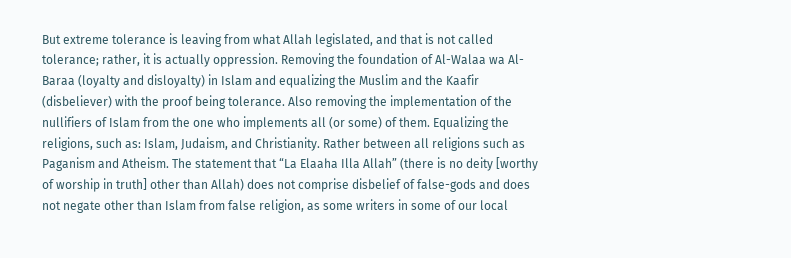But extreme tolerance is leaving from what Allah legislated, and that is not called tolerance; rather, it is actually oppression. Removing the foundation of Al-Walaa wa Al-Baraa (loyalty and disloyalty) in Islam and equalizing the Muslim and the Kaafir (disbeliever) with the proof being tolerance. Also removing the implementation of the nullifiers of Islam from the one who implements all (or some) of them. Equalizing the religions, such as: Islam, Judaism, and Christianity. Rather between all religions such as Paganism and Atheism. The statement that “La Elaaha Illa Allah” (there is no deity [worthy of worship in truth] other than Allah) does not comprise disbelief of false-gods and does not negate other than Islam from false religion, as some writers in some of our local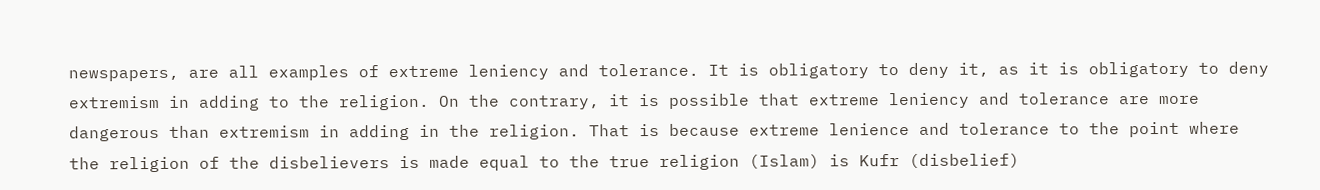newspapers, are all examples of extreme leniency and tolerance. It is obligatory to deny it, as it is obligatory to deny extremism in adding to the religion. On the contrary, it is possible that extreme leniency and tolerance are more dangerous than extremism in adding in the religion. That is because extreme lenience and tolerance to the point where the religion of the disbelievers is made equal to the true religion (Islam) is Kufr (disbelief)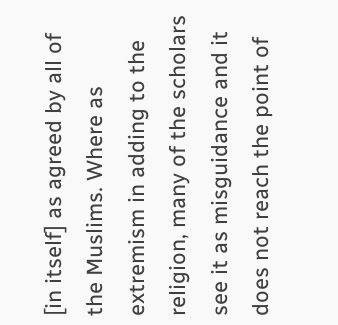[in itself] as agreed by all of the Muslims. Where as extremism in adding to the religion, many of the scholars see it as misguidance and it does not reach the point of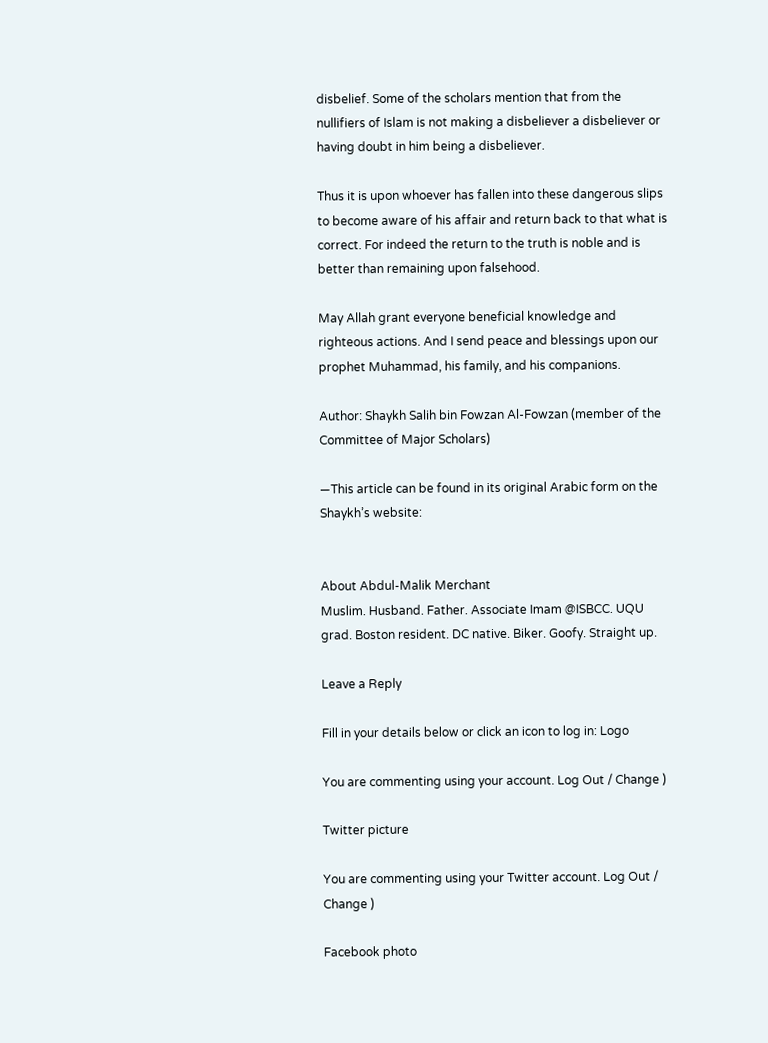disbelief. Some of the scholars mention that from the nullifiers of Islam is not making a disbeliever a disbeliever or having doubt in him being a disbeliever.

Thus it is upon whoever has fallen into these dangerous slips to become aware of his affair and return back to that what is correct. For indeed the return to the truth is noble and is better than remaining upon falsehood.

May Allah grant everyone beneficial knowledge and righteous actions. And I send peace and blessings upon our prophet Muhammad, his family, and his companions.

Author: Shaykh Salih bin Fowzan Al-Fowzan (member of the Committee of Major Scholars)

—This article can be found in its original Arabic form on the Shaykh’s website:


About Abdul-Malik Merchant
Muslim. Husband. Father. Associate Imam @ISBCC. UQU grad. Boston resident. DC native. Biker. Goofy. Straight up.

Leave a Reply

Fill in your details below or click an icon to log in: Logo

You are commenting using your account. Log Out / Change )

Twitter picture

You are commenting using your Twitter account. Log Out / Change )

Facebook photo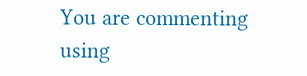You are commenting using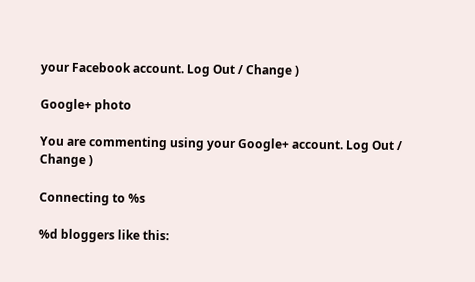your Facebook account. Log Out / Change )

Google+ photo

You are commenting using your Google+ account. Log Out / Change )

Connecting to %s

%d bloggers like this: